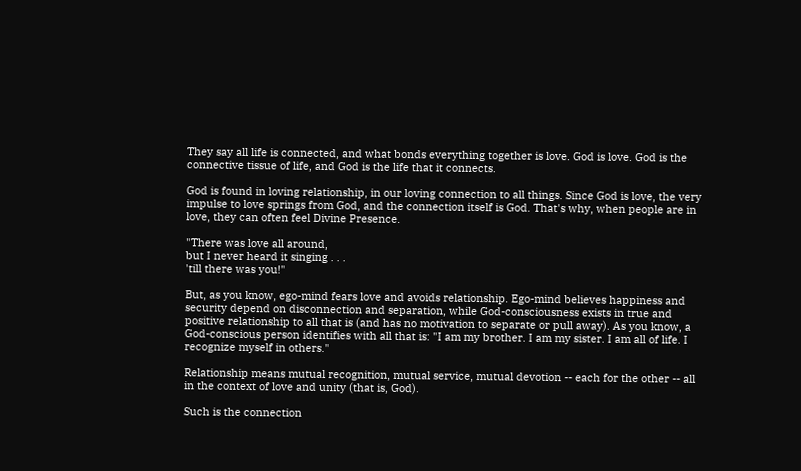They say all life is connected, and what bonds everything together is love. God is love. God is the connective tissue of life, and God is the life that it connects.

God is found in loving relationship, in our loving connection to all things. Since God is love, the very impulse to love springs from God, and the connection itself is God. That's why, when people are in love, they can often feel Divine Presence.

"There was love all around,
but I never heard it singing . . .
'till there was you!"

But, as you know, ego-mind fears love and avoids relationship. Ego-mind believes happiness and security depend on disconnection and separation, while God-consciousness exists in true and positive relationship to all that is (and has no motivation to separate or pull away). As you know, a God-conscious person identifies with all that is: "I am my brother. I am my sister. I am all of life. I recognize myself in others."

Relationship means mutual recognition, mutual service, mutual devotion -- each for the other -- all in the context of love and unity (that is, God).

Such is the connection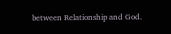between Relationship and God.